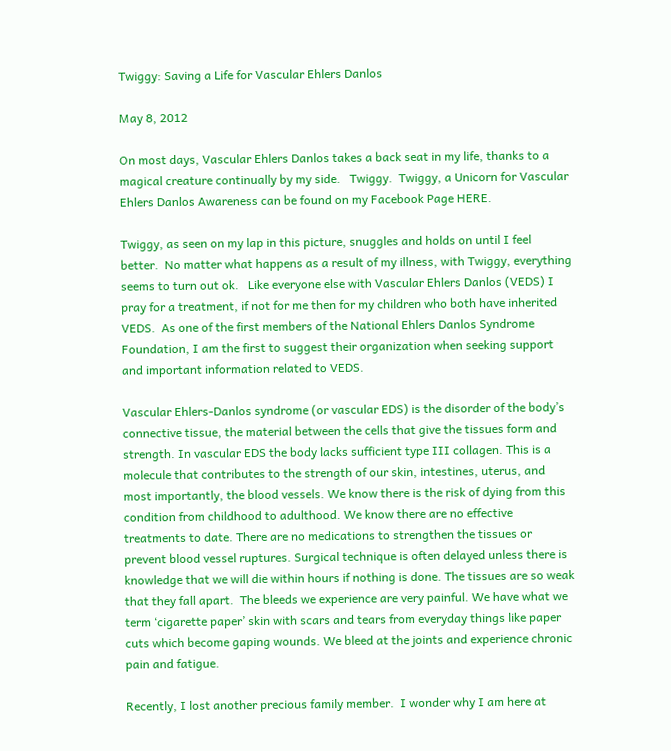Twiggy: Saving a Life for Vascular Ehlers Danlos

May 8, 2012

On most days, Vascular Ehlers Danlos takes a back seat in my life, thanks to a magical creature continually by my side.   Twiggy.  Twiggy, a Unicorn for Vascular Ehlers Danlos Awareness can be found on my Facebook Page HERE.

Twiggy, as seen on my lap in this picture, snuggles and holds on until I feel better.  No matter what happens as a result of my illness, with Twiggy, everything seems to turn out ok.   Like everyone else with Vascular Ehlers Danlos (VEDS) I pray for a treatment, if not for me then for my children who both have inherited VEDS.  As one of the first members of the National Ehlers Danlos Syndrome Foundation, I am the first to suggest their organization when seeking support and important information related to VEDS.

Vascular Ehlers-Danlos syndrome (or vascular EDS) is the disorder of the body’s connective tissue, the material between the cells that give the tissues form and strength. In vascular EDS the body lacks sufficient type III collagen. This is a molecule that contributes to the strength of our skin, intestines, uterus, and most importantly, the blood vessels. We know there is the risk of dying from this condition from childhood to adulthood. We know there are no effective treatments to date. There are no medications to strengthen the tissues or prevent blood vessel ruptures. Surgical technique is often delayed unless there is knowledge that we will die within hours if nothing is done. The tissues are so weak that they fall apart.  The bleeds we experience are very painful. We have what we term ‘cigarette paper’ skin with scars and tears from everyday things like paper cuts which become gaping wounds. We bleed at the joints and experience chronic pain and fatigue.

Recently, I lost another precious family member.  I wonder why I am here at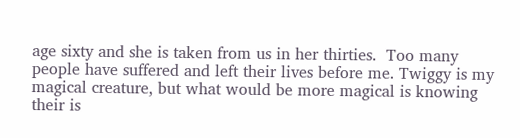age sixty and she is taken from us in her thirties.  Too many people have suffered and left their lives before me. Twiggy is my magical creature, but what would be more magical is knowing their is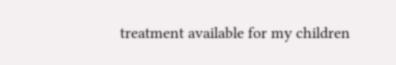treatment available for my children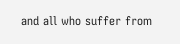and all who suffer from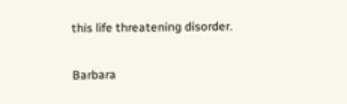this life threatening disorder.

Barbara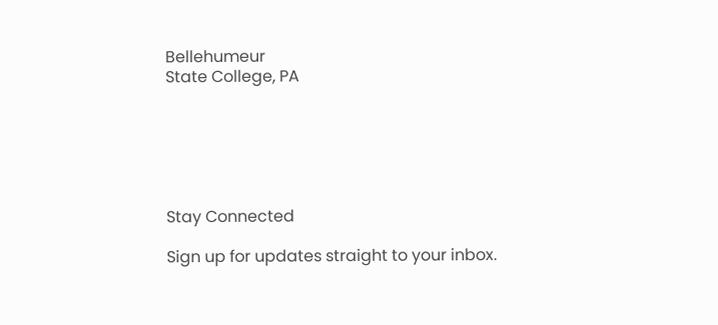Bellehumeur
State College, PA






Stay Connected

Sign up for updates straight to your inbox.